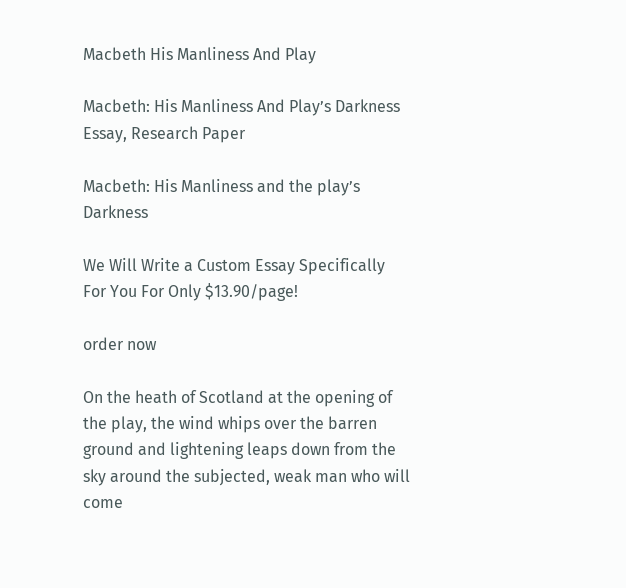Macbeth His Manliness And Play

Macbeth: His Manliness And Play’s Darkness Essay, Research Paper

Macbeth: His Manliness and the play’s Darkness

We Will Write a Custom Essay Specifically
For You For Only $13.90/page!

order now

On the heath of Scotland at the opening of the play, the wind whips over the barren ground and lightening leaps down from the sky around the subjected, weak man who will come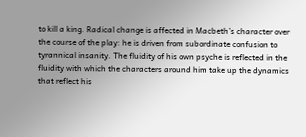to kill a king. Radical change is affected in Macbeth’s character over the course of the play: he is driven from subordinate confusion to tyrannical insanity. The fluidity of his own psyche is reflected in the fluidity with which the characters around him take up the dynamics that reflect his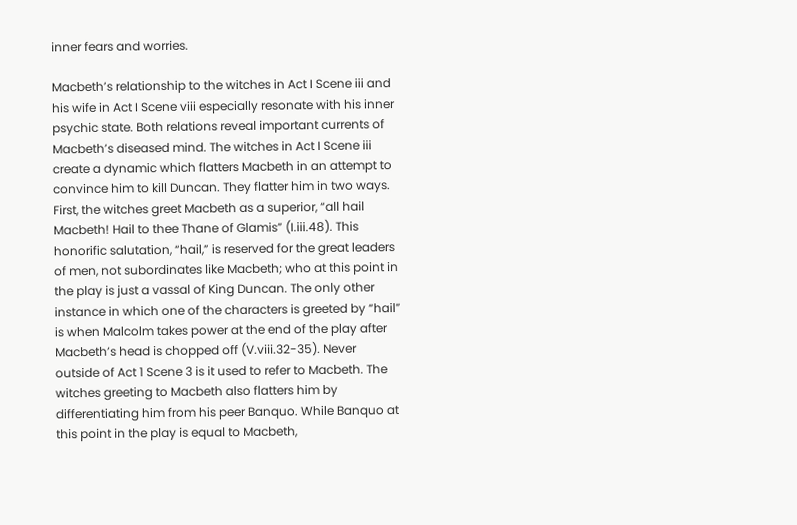inner fears and worries.

Macbeth’s relationship to the witches in Act I Scene iii and his wife in Act I Scene viii especially resonate with his inner psychic state. Both relations reveal important currents of Macbeth’s diseased mind. The witches in Act I Scene iii create a dynamic which flatters Macbeth in an attempt to convince him to kill Duncan. They flatter him in two ways. First, the witches greet Macbeth as a superior, “all hail Macbeth! Hail to thee Thane of Glamis” (I.iii.48). This honorific salutation, “hail,” is reserved for the great leaders of men, not subordinates like Macbeth; who at this point in the play is just a vassal of King Duncan. The only other instance in which one of the characters is greeted by “hail” is when Malcolm takes power at the end of the play after Macbeth’s head is chopped off (V.viii.32-35). Never outside of Act 1 Scene 3 is it used to refer to Macbeth. The witches greeting to Macbeth also flatters him by differentiating him from his peer Banquo. While Banquo at this point in the play is equal to Macbeth,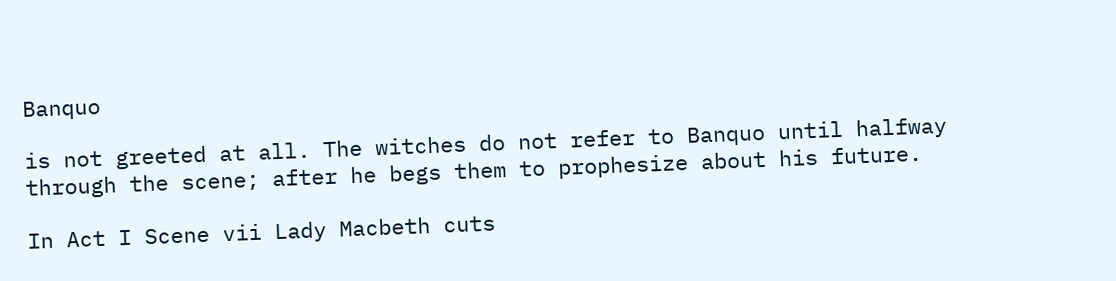Banquo

is not greeted at all. The witches do not refer to Banquo until halfway through the scene; after he begs them to prophesize about his future.

In Act I Scene vii Lady Macbeth cuts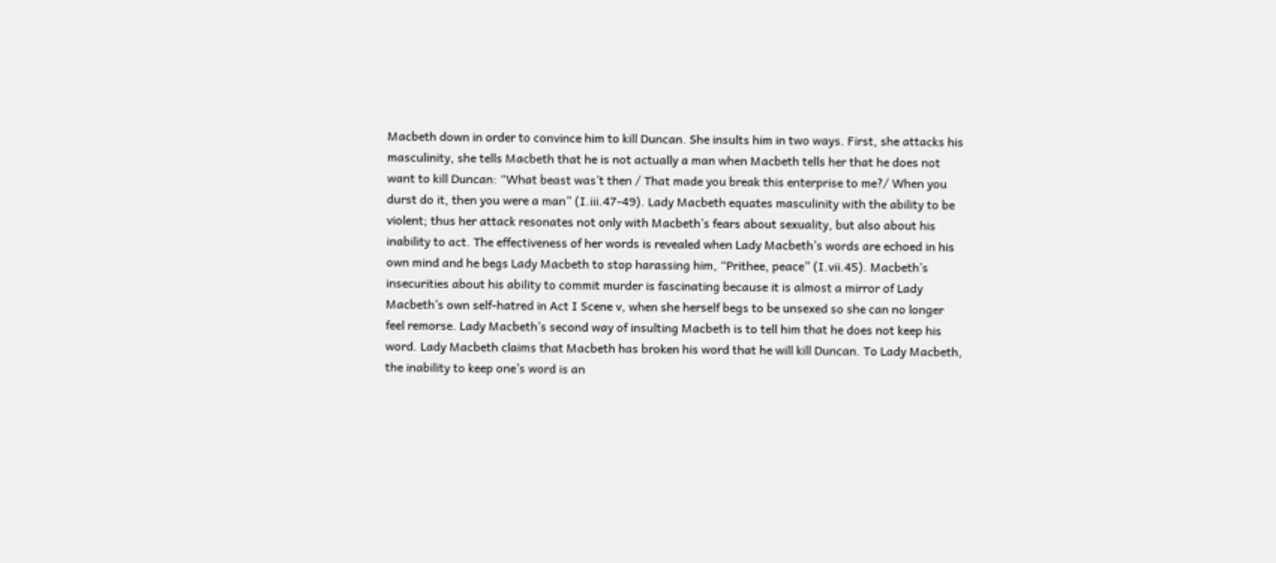Macbeth down in order to convince him to kill Duncan. She insults him in two ways. First, she attacks his masculinity, she tells Macbeth that he is not actually a man when Macbeth tells her that he does not want to kill Duncan: “What beast was’t then / That made you break this enterprise to me?/ When you durst do it, then you were a man” (I.iii.47-49). Lady Macbeth equates masculinity with the ability to be violent; thus her attack resonates not only with Macbeth’s fears about sexuality, but also about his inability to act. The effectiveness of her words is revealed when Lady Macbeth’s words are echoed in his own mind and he begs Lady Macbeth to stop harassing him, “Prithee, peace” (I.vii.45). Macbeth’s insecurities about his ability to commit murder is fascinating because it is almost a mirror of Lady Macbeth’s own self-hatred in Act I Scene v, when she herself begs to be unsexed so she can no longer feel remorse. Lady Macbeth’s second way of insulting Macbeth is to tell him that he does not keep his word. Lady Macbeth claims that Macbeth has broken his word that he will kill Duncan. To Lady Macbeth, the inability to keep one’s word is an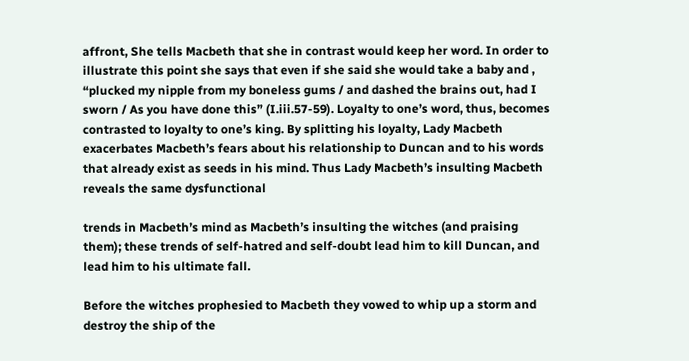affront, She tells Macbeth that she in contrast would keep her word. In order to illustrate this point she says that even if she said she would take a baby and , “plucked my nipple from my boneless gums / and dashed the brains out, had I sworn / As you have done this” (I.iii.57-59). Loyalty to one’s word, thus, becomes contrasted to loyalty to one’s king. By splitting his loyalty, Lady Macbeth exacerbates Macbeth’s fears about his relationship to Duncan and to his words that already exist as seeds in his mind. Thus Lady Macbeth’s insulting Macbeth reveals the same dysfunctional

trends in Macbeth’s mind as Macbeth’s insulting the witches (and praising them); these trends of self-hatred and self-doubt lead him to kill Duncan, and lead him to his ultimate fall.

Before the witches prophesied to Macbeth they vowed to whip up a storm and destroy the ship of the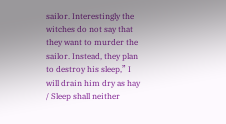sailor. Interestingly the witches do not say that they want to murder the sailor. Instead, they plan to destroy his sleep,” I will drain him dry as hay / Sleep shall neither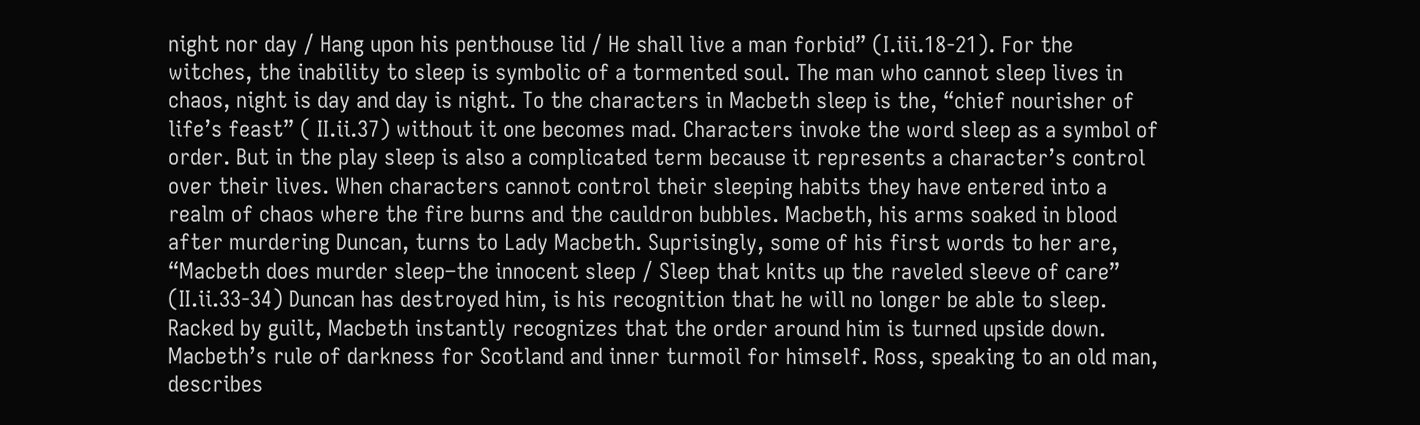night nor day / Hang upon his penthouse lid / He shall live a man forbid” (I.iii.18-21). For the witches, the inability to sleep is symbolic of a tormented soul. The man who cannot sleep lives in chaos, night is day and day is night. To the characters in Macbeth sleep is the, “chief nourisher of life’s feast” ( II.ii.37) without it one becomes mad. Characters invoke the word sleep as a symbol of order. But in the play sleep is also a complicated term because it represents a character’s control over their lives. When characters cannot control their sleeping habits they have entered into a realm of chaos where the fire burns and the cauldron bubbles. Macbeth, his arms soaked in blood after murdering Duncan, turns to Lady Macbeth. Suprisingly, some of his first words to her are, “Macbeth does murder sleep–the innocent sleep / Sleep that knits up the raveled sleeve of care” (II.ii.33-34) Duncan has destroyed him, is his recognition that he will no longer be able to sleep. Racked by guilt, Macbeth instantly recognizes that the order around him is turned upside down. Macbeth’s rule of darkness for Scotland and inner turmoil for himself. Ross, speaking to an old man, describes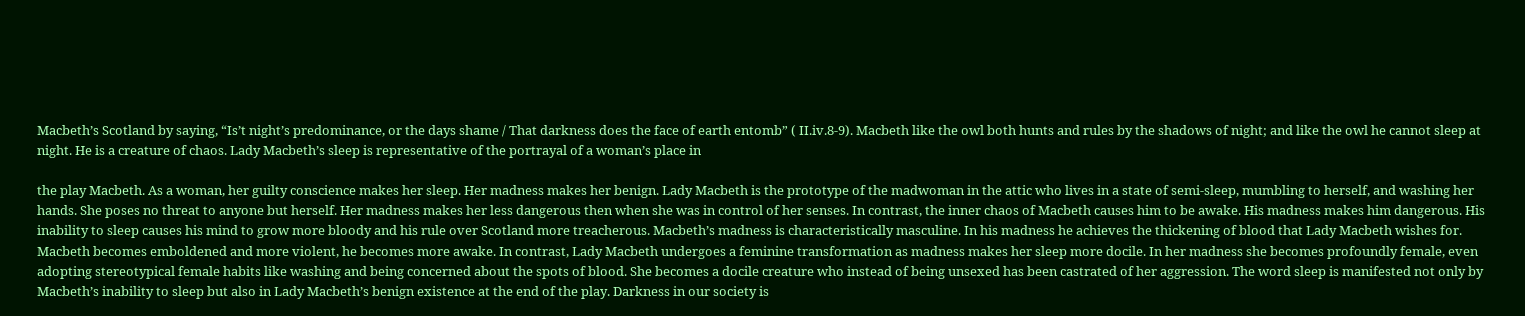Macbeth’s Scotland by saying, “Is’t night’s predominance, or the days shame / That darkness does the face of earth entomb” ( II.iv.8-9). Macbeth like the owl both hunts and rules by the shadows of night; and like the owl he cannot sleep at night. He is a creature of chaos. Lady Macbeth’s sleep is representative of the portrayal of a woman’s place in

the play Macbeth. As a woman, her guilty conscience makes her sleep. Her madness makes her benign. Lady Macbeth is the prototype of the madwoman in the attic who lives in a state of semi-sleep, mumbling to herself, and washing her hands. She poses no threat to anyone but herself. Her madness makes her less dangerous then when she was in control of her senses. In contrast, the inner chaos of Macbeth causes him to be awake. His madness makes him dangerous. His inability to sleep causes his mind to grow more bloody and his rule over Scotland more treacherous. Macbeth’s madness is characteristically masculine. In his madness he achieves the thickening of blood that Lady Macbeth wishes for. Macbeth becomes emboldened and more violent, he becomes more awake. In contrast, Lady Macbeth undergoes a feminine transformation as madness makes her sleep more docile. In her madness she becomes profoundly female, even adopting stereotypical female habits like washing and being concerned about the spots of blood. She becomes a docile creature who instead of being unsexed has been castrated of her aggression. The word sleep is manifested not only by Macbeth’s inability to sleep but also in Lady Macbeth’s benign existence at the end of the play. Darkness in our society is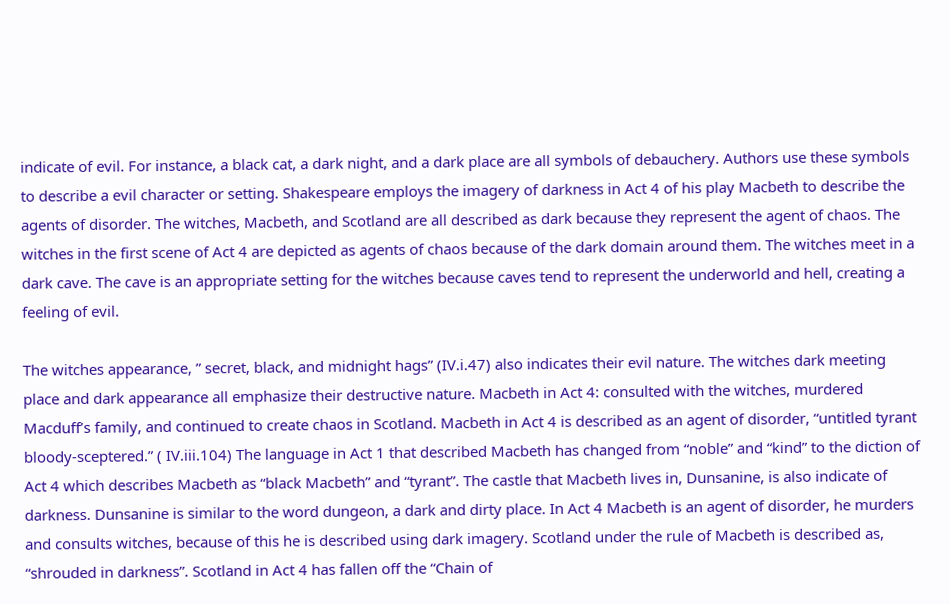indicate of evil. For instance, a black cat, a dark night, and a dark place are all symbols of debauchery. Authors use these symbols to describe a evil character or setting. Shakespeare employs the imagery of darkness in Act 4 of his play Macbeth to describe the agents of disorder. The witches, Macbeth, and Scotland are all described as dark because they represent the agent of chaos. The witches in the first scene of Act 4 are depicted as agents of chaos because of the dark domain around them. The witches meet in a dark cave. The cave is an appropriate setting for the witches because caves tend to represent the underworld and hell, creating a feeling of evil.

The witches appearance, ” secret, black, and midnight hags” (IV.i.47) also indicates their evil nature. The witches dark meeting place and dark appearance all emphasize their destructive nature. Macbeth in Act 4: consulted with the witches, murdered Macduff’s family, and continued to create chaos in Scotland. Macbeth in Act 4 is described as an agent of disorder, “untitled tyrant bloody-sceptered.” ( IV.iii.104) The language in Act 1 that described Macbeth has changed from “noble” and “kind” to the diction of Act 4 which describes Macbeth as “black Macbeth” and “tyrant”. The castle that Macbeth lives in, Dunsanine, is also indicate of darkness. Dunsanine is similar to the word dungeon, a dark and dirty place. In Act 4 Macbeth is an agent of disorder, he murders and consults witches, because of this he is described using dark imagery. Scotland under the rule of Macbeth is described as, “shrouded in darkness”. Scotland in Act 4 has fallen off the “Chain of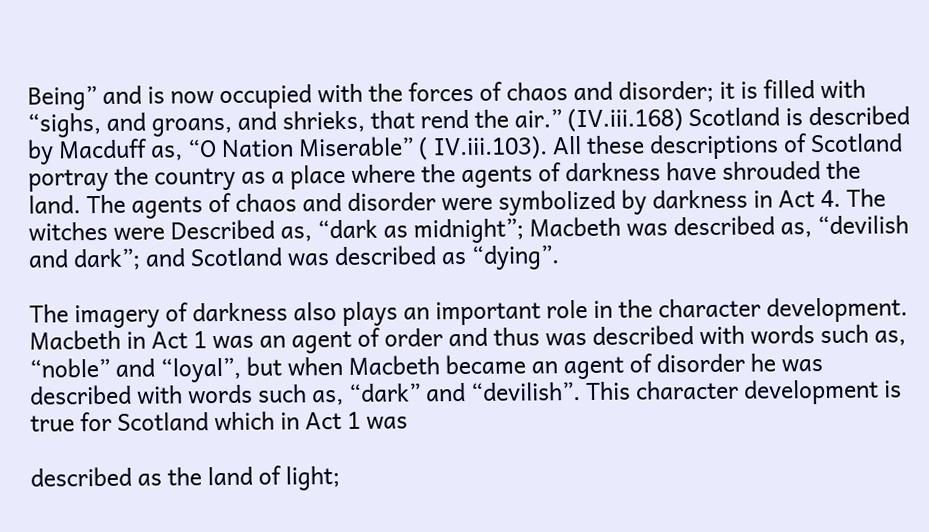Being” and is now occupied with the forces of chaos and disorder; it is filled with “sighs, and groans, and shrieks, that rend the air.” (IV.iii.168) Scotland is described by Macduff as, “O Nation Miserable” ( IV.iii.103). All these descriptions of Scotland portray the country as a place where the agents of darkness have shrouded the land. The agents of chaos and disorder were symbolized by darkness in Act 4. The witches were Described as, “dark as midnight”; Macbeth was described as, “devilish and dark”; and Scotland was described as “dying”.

The imagery of darkness also plays an important role in the character development. Macbeth in Act 1 was an agent of order and thus was described with words such as, “noble” and “loyal”, but when Macbeth became an agent of disorder he was described with words such as, “dark” and “devilish”. This character development is true for Scotland which in Act 1 was

described as the land of light;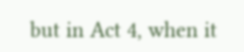but in Act 4, when it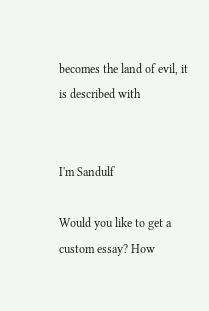becomes the land of evil, it is described with


I'm Sandulf

Would you like to get a custom essay? How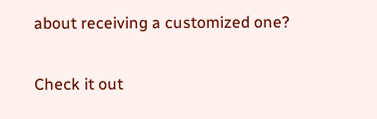about receiving a customized one?

Check it out